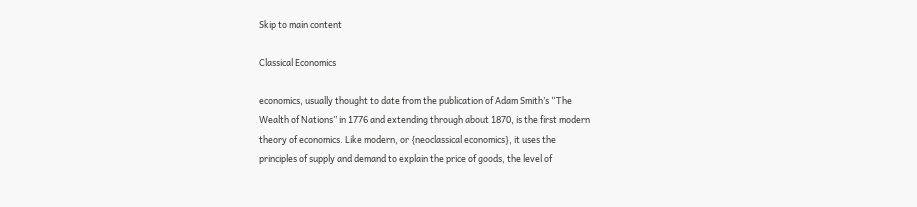Skip to main content

Classical Economics

economics, usually thought to date from the publication of Adam Smith’s “The
Wealth of Nations” in 1776 and extending through about 1870, is the first modern
theory of economics. Like modern, or {neoclassical economics}, it uses the
principles of supply and demand to explain the price of goods, the level of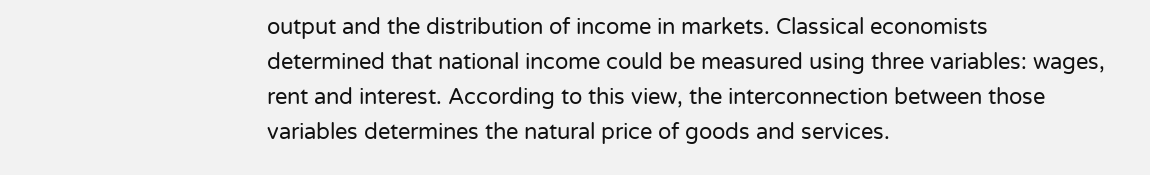output and the distribution of income in markets. Classical economists
determined that national income could be measured using three variables: wages,
rent and interest. According to this view, the interconnection between those
variables determines the natural price of goods and services.